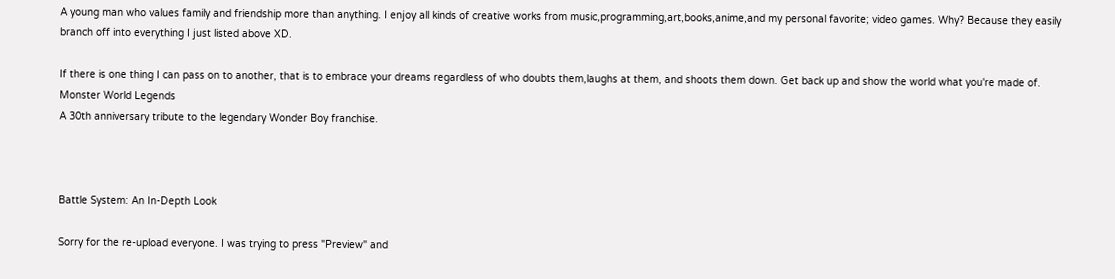A young man who values family and friendship more than anything. I enjoy all kinds of creative works from music,programming,art,books,anime,and my personal favorite; video games. Why? Because they easily branch off into everything I just listed above XD.

If there is one thing I can pass on to another, that is to embrace your dreams regardless of who doubts them,laughs at them, and shoots them down. Get back up and show the world what you're made of.
Monster World Legends
A 30th anniversary tribute to the legendary Wonder Boy franchise.



Battle System: An In-Depth Look

Sorry for the re-upload everyone. I was trying to press "Preview" and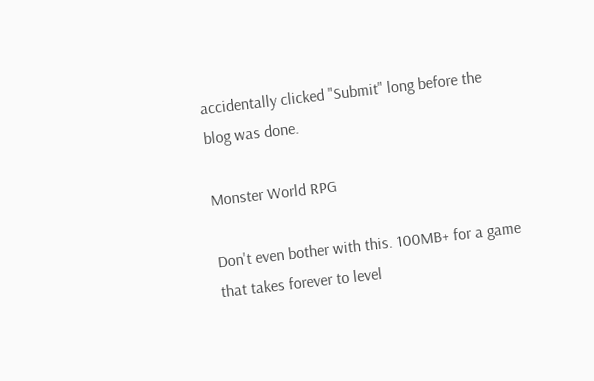accidentally clicked "Submit" long before the blog was done.

Monster World RPG

Don't even bother with this. 100MB+ for a game that takes forever to level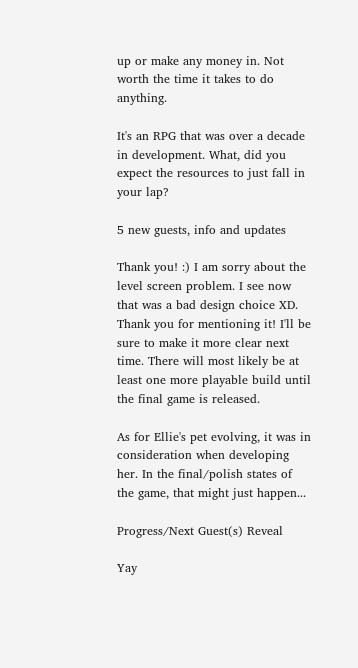up or make any money in. Not worth the time it takes to do anything.

It's an RPG that was over a decade in development. What, did you expect the resources to just fall in your lap?

5 new guests, info and updates

Thank you! :) I am sorry about the level screen problem. I see now that was a bad design choice XD. Thank you for mentioning it! I'll be sure to make it more clear next time. There will most likely be at least one more playable build until the final game is released.

As for Ellie's pet evolving, it was in consideration when developing her. In the final/polish states of the game, that might just happen...

Progress/Next Guest(s) Reveal

Yay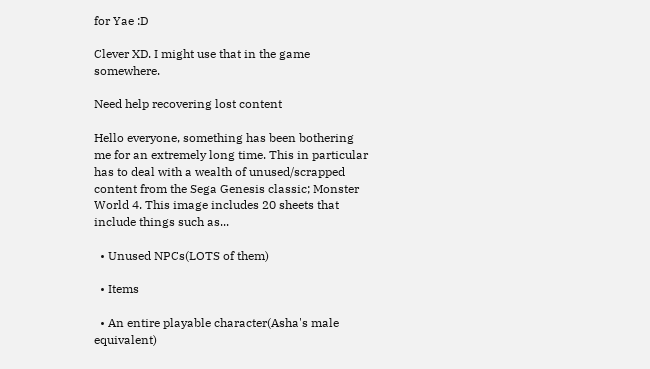for Yae :D

Clever XD. I might use that in the game somewhere.

Need help recovering lost content

Hello everyone, something has been bothering me for an extremely long time. This in particular has to deal with a wealth of unused/scrapped content from the Sega Genesis classic; Monster World 4. This image includes 20 sheets that include things such as...

  • Unused NPCs(LOTS of them)

  • Items

  • An entire playable character(Asha's male equivalent)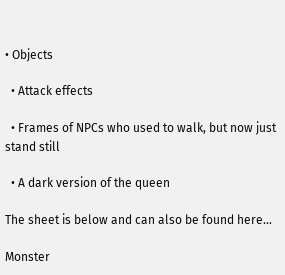• Objects

  • Attack effects

  • Frames of NPCs who used to walk, but now just stand still

  • A dark version of the queen

The sheet is below and can also be found here...

Monster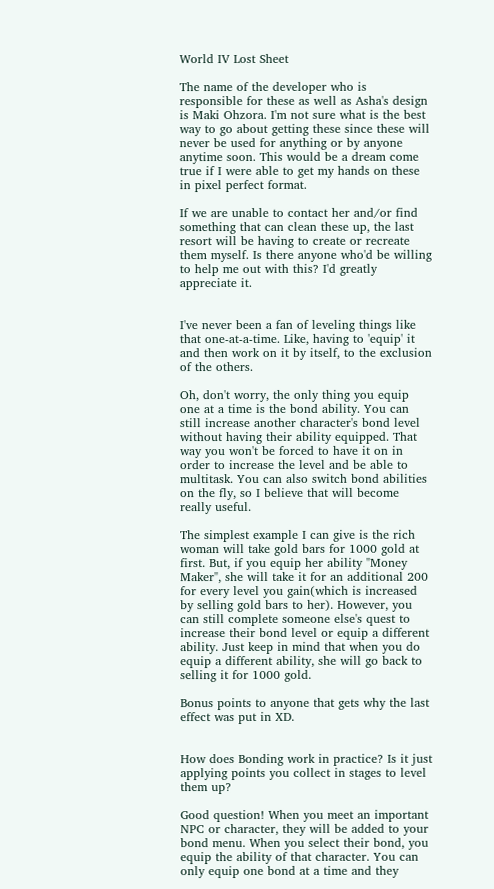World IV Lost Sheet

The name of the developer who is responsible for these as well as Asha's design is Maki Ohzora. I'm not sure what is the best way to go about getting these since these will never be used for anything or by anyone anytime soon. This would be a dream come true if I were able to get my hands on these in pixel perfect format.

If we are unable to contact her and/or find something that can clean these up, the last resort will be having to create or recreate them myself. Is there anyone who'd be willing to help me out with this? I'd greatly appreciate it.


I've never been a fan of leveling things like that one-at-a-time. Like, having to 'equip' it and then work on it by itself, to the exclusion of the others.

Oh, don't worry, the only thing you equip one at a time is the bond ability. You can still increase another character's bond level without having their ability equipped. That way you won't be forced to have it on in order to increase the level and be able to multitask. You can also switch bond abilities on the fly, so I believe that will become really useful.

The simplest example I can give is the rich woman will take gold bars for 1000 gold at first. But, if you equip her ability "Money Maker", she will take it for an additional 200 for every level you gain(which is increased by selling gold bars to her). However, you can still complete someone else's quest to increase their bond level or equip a different ability. Just keep in mind that when you do equip a different ability, she will go back to selling it for 1000 gold.

Bonus points to anyone that gets why the last effect was put in XD.


How does Bonding work in practice? Is it just applying points you collect in stages to level them up?

Good question! When you meet an important NPC or character, they will be added to your bond menu. When you select their bond, you equip the ability of that character. You can only equip one bond at a time and they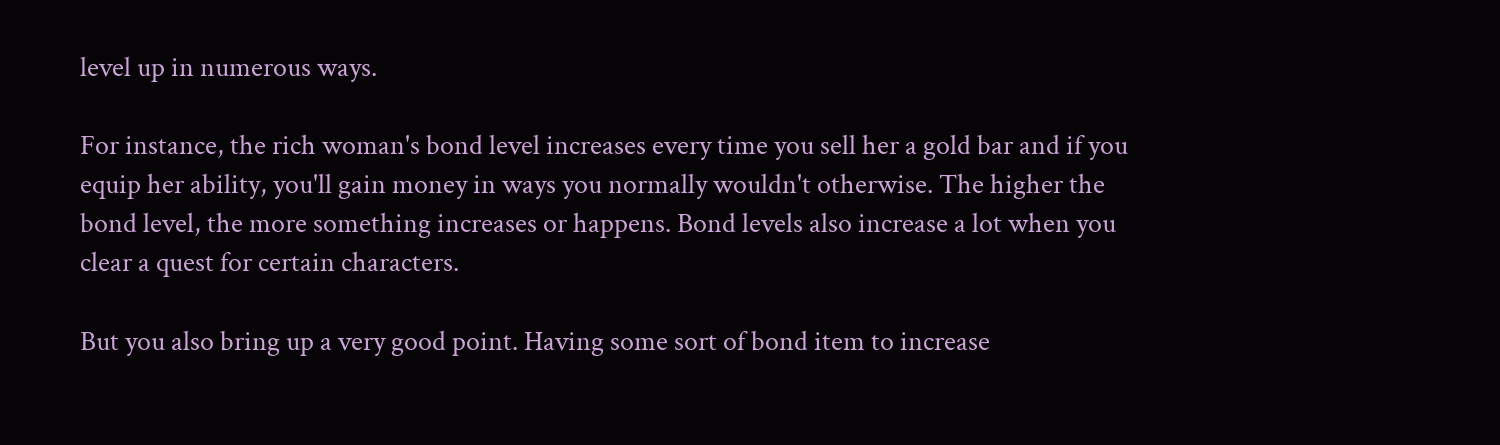level up in numerous ways.

For instance, the rich woman's bond level increases every time you sell her a gold bar and if you equip her ability, you'll gain money in ways you normally wouldn't otherwise. The higher the bond level, the more something increases or happens. Bond levels also increase a lot when you clear a quest for certain characters.

But you also bring up a very good point. Having some sort of bond item to increase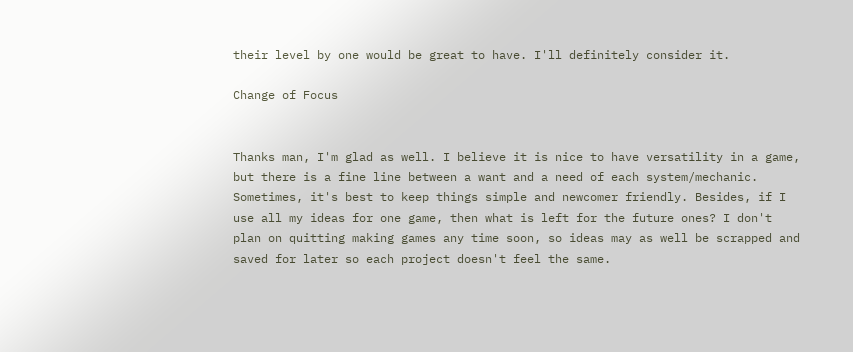their level by one would be great to have. I'll definitely consider it.

Change of Focus


Thanks man, I'm glad as well. I believe it is nice to have versatility in a game, but there is a fine line between a want and a need of each system/mechanic. Sometimes, it's best to keep things simple and newcomer friendly. Besides, if I use all my ideas for one game, then what is left for the future ones? I don't plan on quitting making games any time soon, so ideas may as well be scrapped and saved for later so each project doesn't feel the same.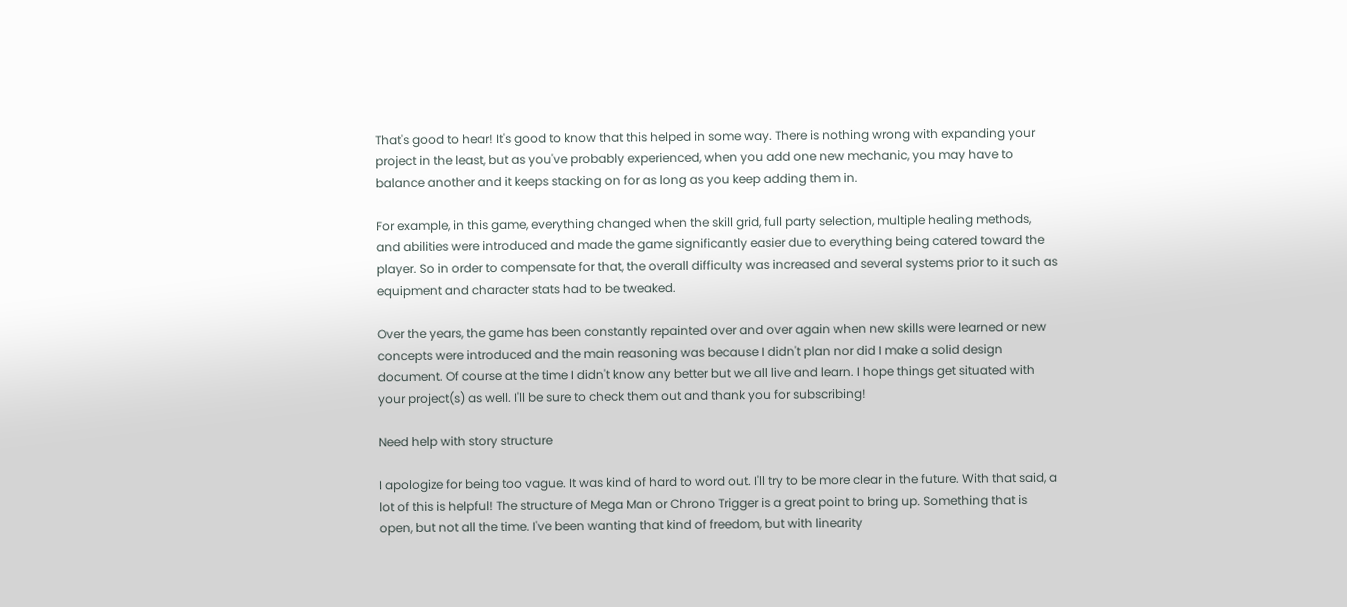That's good to hear! It's good to know that this helped in some way. There is nothing wrong with expanding your project in the least, but as you've probably experienced, when you add one new mechanic, you may have to balance another and it keeps stacking on for as long as you keep adding them in.

For example, in this game, everything changed when the skill grid, full party selection, multiple healing methods, and abilities were introduced and made the game significantly easier due to everything being catered toward the player. So in order to compensate for that, the overall difficulty was increased and several systems prior to it such as equipment and character stats had to be tweaked.

Over the years, the game has been constantly repainted over and over again when new skills were learned or new concepts were introduced and the main reasoning was because I didn't plan nor did I make a solid design document. Of course at the time I didn't know any better but we all live and learn. I hope things get situated with your project(s) as well. I'll be sure to check them out and thank you for subscribing!

Need help with story structure

I apologize for being too vague. It was kind of hard to word out. I'll try to be more clear in the future. With that said, a lot of this is helpful! The structure of Mega Man or Chrono Trigger is a great point to bring up. Something that is open, but not all the time. I've been wanting that kind of freedom, but with linearity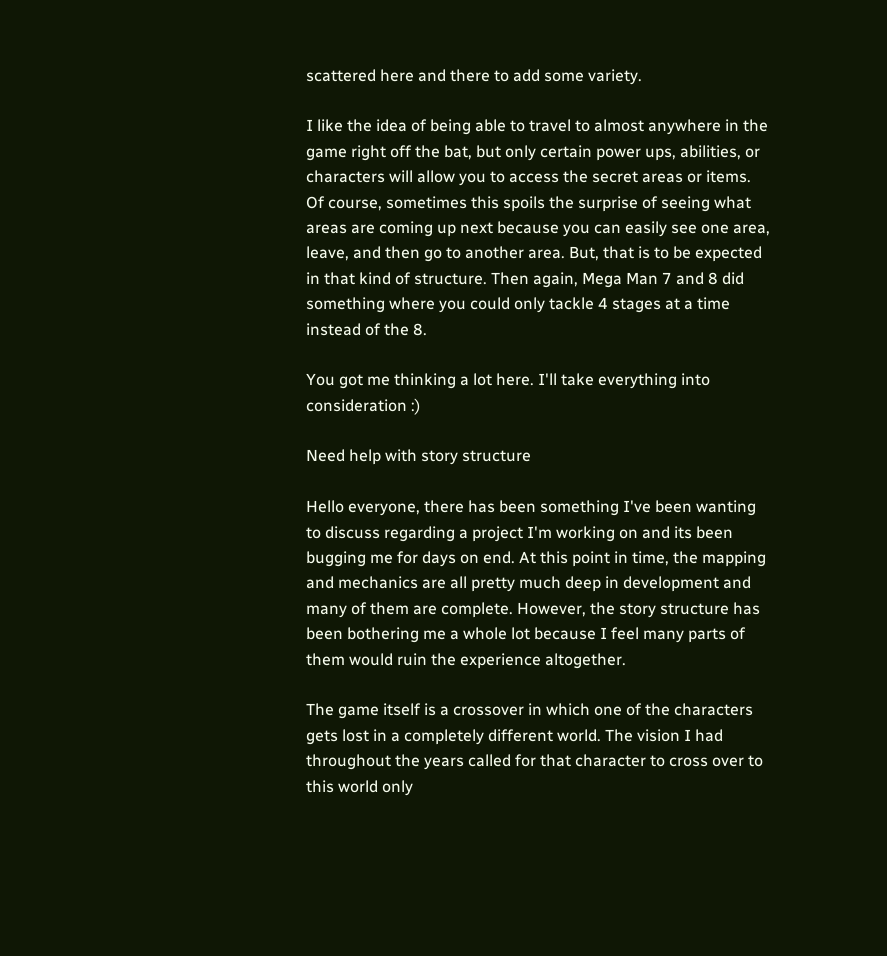scattered here and there to add some variety.

I like the idea of being able to travel to almost anywhere in the game right off the bat, but only certain power ups, abilities, or characters will allow you to access the secret areas or items. Of course, sometimes this spoils the surprise of seeing what areas are coming up next because you can easily see one area, leave, and then go to another area. But, that is to be expected in that kind of structure. Then again, Mega Man 7 and 8 did something where you could only tackle 4 stages at a time instead of the 8.

You got me thinking a lot here. I'll take everything into consideration :)

Need help with story structure

Hello everyone, there has been something I've been wanting to discuss regarding a project I'm working on and its been bugging me for days on end. At this point in time, the mapping and mechanics are all pretty much deep in development and many of them are complete. However, the story structure has been bothering me a whole lot because I feel many parts of them would ruin the experience altogether.

The game itself is a crossover in which one of the characters gets lost in a completely different world. The vision I had throughout the years called for that character to cross over to this world only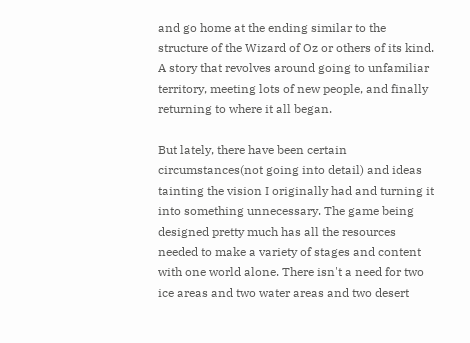and go home at the ending similar to the structure of the Wizard of Oz or others of its kind. A story that revolves around going to unfamiliar territory, meeting lots of new people, and finally returning to where it all began.

But lately, there have been certain circumstances(not going into detail) and ideas tainting the vision I originally had and turning it into something unnecessary. The game being designed pretty much has all the resources needed to make a variety of stages and content with one world alone. There isn't a need for two ice areas and two water areas and two desert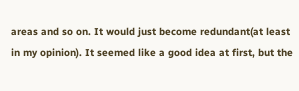areas and so on. It would just become redundant(at least in my opinion). It seemed like a good idea at first, but the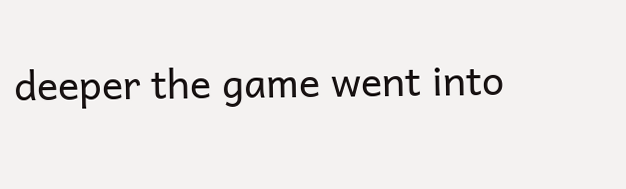deeper the game went into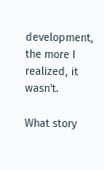development, the more I realized, it wasn't.

What story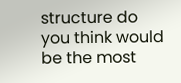structure do you think would be the most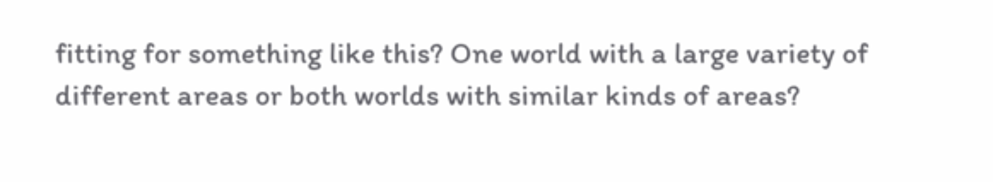fitting for something like this? One world with a large variety of different areas or both worlds with similar kinds of areas?